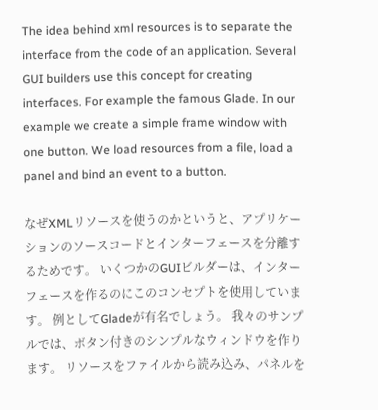The idea behind xml resources is to separate the interface from the code of an application. Several GUI builders use this concept for creating interfaces. For example the famous Glade. In our example we create a simple frame window with one button. We load resources from a file, load a panel and bind an event to a button.

なぜXMLリソースを使うのかというと、アプリケーションのソースコードとインターフェースを分離するためです。 いくつかのGUIビルダーは、インターフェースを作るのにこのコンセプトを使用しています。 例としてGladeが有名でしょう。 我々のサンプルでは、ボタン付きのシンプルなウィンドウを作ります。 リソースをファイルから読み込み、パネルを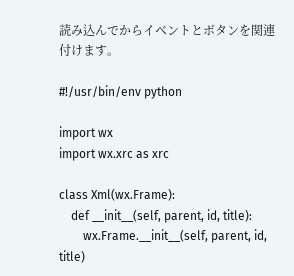読み込んでからイベントとボタンを関連付けます。

#!/usr/bin/env python

import wx
import wx.xrc as xrc

class Xml(wx.Frame):
    def __init__(self, parent, id, title):
        wx.Frame.__init__(self, parent, id, title)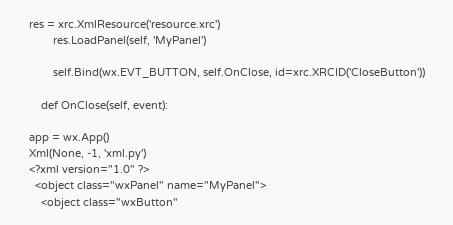res = xrc.XmlResource('resource.xrc')
        res.LoadPanel(self, 'MyPanel')

        self.Bind(wx.EVT_BUTTON, self.OnClose, id=xrc.XRCID('CloseButton'))

    def OnClose(self, event):

app = wx.App()
Xml(None, -1, 'xml.py')
<?xml version="1.0" ?>
  <object class="wxPanel" name="MyPanel">
    <object class="wxButton"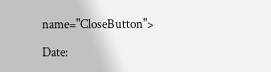name="CloseButton">

Date: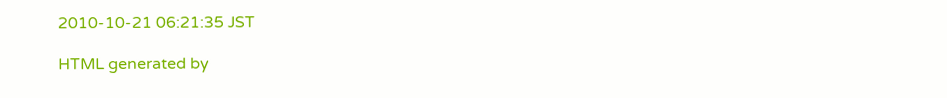2010-10-21 06:21:35 JST

HTML generated by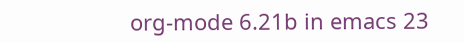org-mode 6.21b in emacs 23